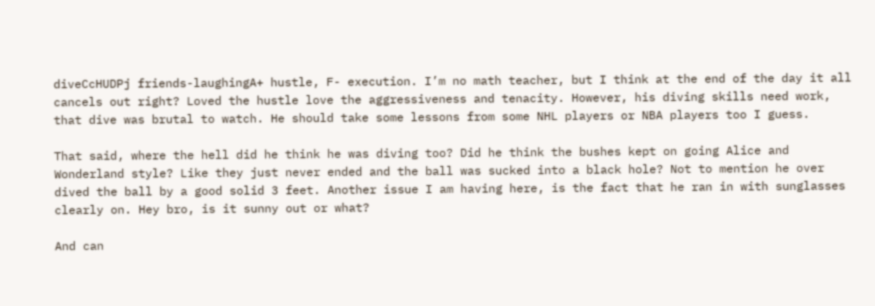diveCcHUDPj friends-laughingA+ hustle, F- execution. I’m no math teacher, but I think at the end of the day it all cancels out right? Loved the hustle love the aggressiveness and tenacity. However, his diving skills need work, that dive was brutal to watch. He should take some lessons from some NHL players or NBA players too I guess.

That said, where the hell did he think he was diving too? Did he think the bushes kept on going Alice and Wonderland style? Like they just never ended and the ball was sucked into a black hole? Not to mention he over dived the ball by a good solid 3 feet. Another issue I am having here, is the fact that he ran in with sunglasses clearly on. Hey bro, is it sunny out or what?

And can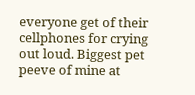everyone get of their cellphones for crying out loud. Biggest pet peeve of mine at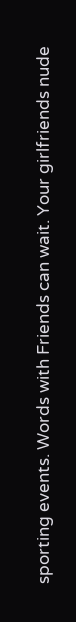sporting events. Words with Friends can wait. Your girlfriends nude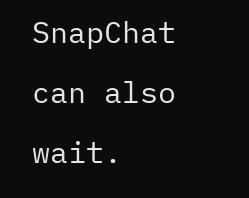SnapChat can also wait.